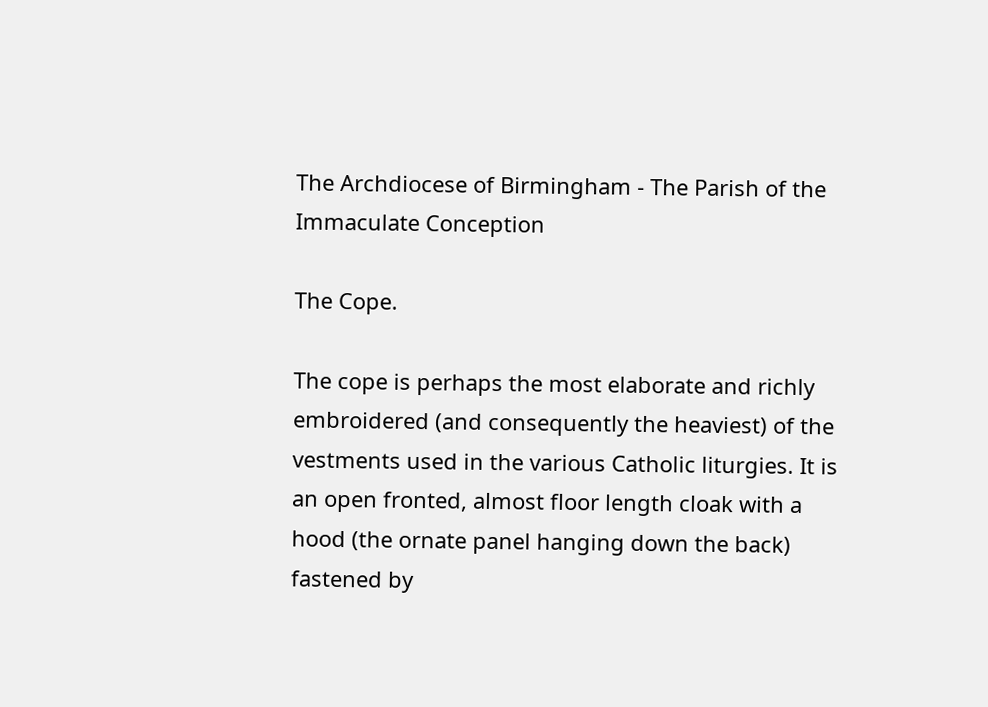The Archdiocese of Birmingham - The Parish of the Immaculate Conception

The Cope.

The cope is perhaps the most elaborate and richly embroidered (and consequently the heaviest) of the vestments used in the various Catholic liturgies. It is an open fronted, almost floor length cloak with a hood (the ornate panel hanging down the back) fastened by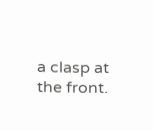a clasp at the front.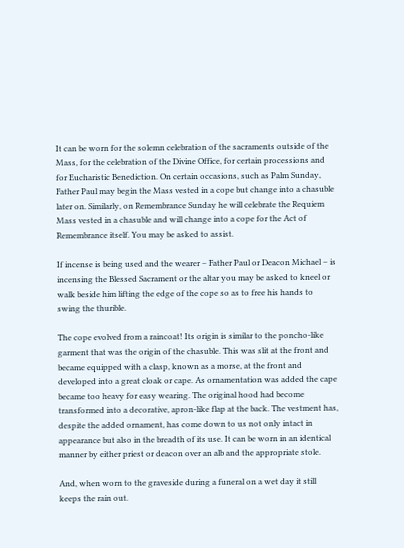It can be worn for the solemn celebration of the sacraments outside of the Mass, for the celebration of the Divine Office, for certain processions and for Eucharistic Benediction. On certain occasions, such as Palm Sunday, Father Paul may begin the Mass vested in a cope but change into a chasuble later on. Similarly, on Remembrance Sunday he will celebrate the Requiem Mass vested in a chasuble and will change into a cope for the Act of Remembrance itself. You may be asked to assist.

If incense is being used and the wearer – Father Paul or Deacon Michael – is incensing the Blessed Sacrament or the altar you may be asked to kneel or walk beside him lifting the edge of the cope so as to free his hands to swing the thurible.

The cope evolved from a raincoat! Its origin is similar to the poncho-like garment that was the origin of the chasuble. This was slit at the front and became equipped with a clasp, known as a morse, at the front and developed into a great cloak or cape. As ornamentation was added the cape became too heavy for easy wearing. The original hood had become transformed into a decorative, apron-like flap at the back. The vestment has, despite the added ornament, has come down to us not only intact in appearance but also in the breadth of its use. It can be worn in an identical manner by either priest or deacon over an alb and the appropriate stole.

And, when worn to the graveside during a funeral on a wet day it still keeps the rain out.